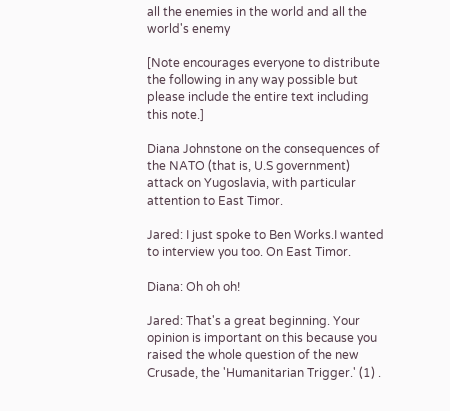all the enemies in the world and all the world's enemy

[Note encourages everyone to distribute the following in any way possible but please include the entire text including this note.]

Diana Johnstone on the consequences of the NATO (that is, U.S government) attack on Yugoslavia, with particular attention to East Timor.

Jared: I just spoke to Ben Works.I wanted to interview you too. On East Timor.

Diana: Oh oh oh!

Jared: That's a great beginning. Your opinion is important on this because you raised the whole question of the new Crusade, the 'Humanitarian Trigger.' (1) .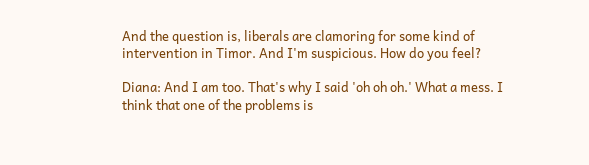And the question is, liberals are clamoring for some kind of intervention in Timor. And I'm suspicious. How do you feel?

Diana: And I am too. That's why I said 'oh oh oh.' What a mess. I think that one of the problems is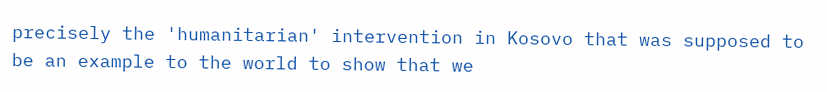precisely the 'humanitarian' intervention in Kosovo that was supposed to be an example to the world to show that we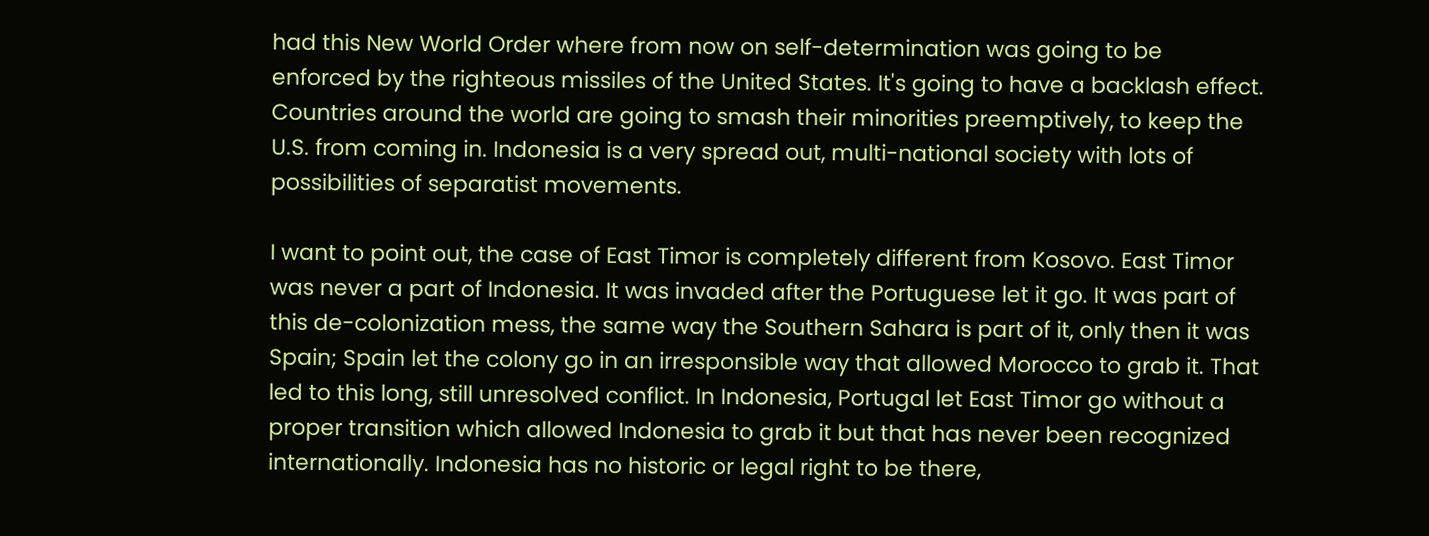had this New World Order where from now on self-determination was going to be enforced by the righteous missiles of the United States. It's going to have a backlash effect. Countries around the world are going to smash their minorities preemptively, to keep the U.S. from coming in. Indonesia is a very spread out, multi-national society with lots of possibilities of separatist movements.

I want to point out, the case of East Timor is completely different from Kosovo. East Timor was never a part of Indonesia. It was invaded after the Portuguese let it go. It was part of this de-colonization mess, the same way the Southern Sahara is part of it, only then it was Spain; Spain let the colony go in an irresponsible way that allowed Morocco to grab it. That led to this long, still unresolved conflict. In Indonesia, Portugal let East Timor go without a proper transition which allowed Indonesia to grab it but that has never been recognized internationally. Indonesia has no historic or legal right to be there,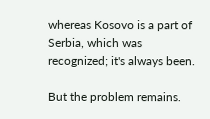whereas Kosovo is a part of Serbia, which was recognized; it's always been.

But the problem remains.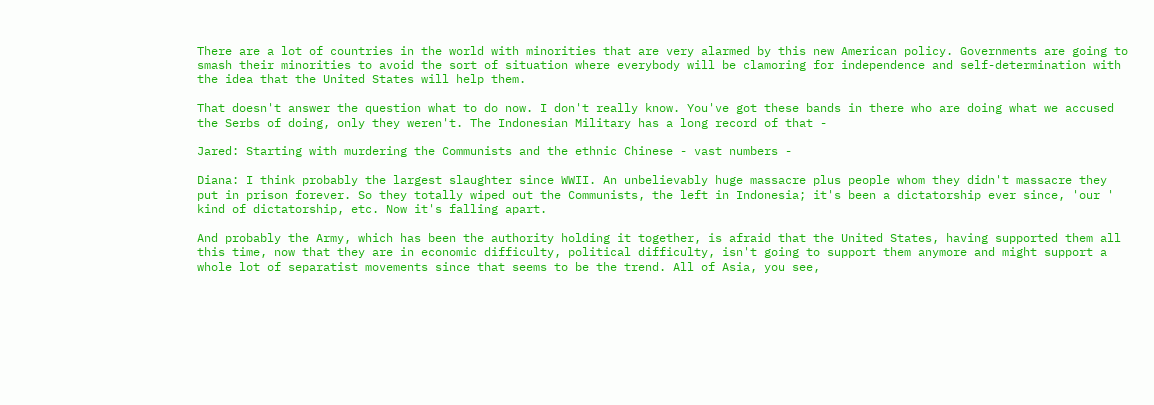There are a lot of countries in the world with minorities that are very alarmed by this new American policy. Governments are going to smash their minorities to avoid the sort of situation where everybody will be clamoring for independence and self-determination with the idea that the United States will help them.

That doesn't answer the question what to do now. I don't really know. You've got these bands in there who are doing what we accused the Serbs of doing, only they weren't. The Indonesian Military has a long record of that -

Jared: Starting with murdering the Communists and the ethnic Chinese - vast numbers -

Diana: I think probably the largest slaughter since WWII. An unbelievably huge massacre plus people whom they didn't massacre they put in prison forever. So they totally wiped out the Communists, the left in Indonesia; it's been a dictatorship ever since, 'our ' kind of dictatorship, etc. Now it's falling apart.

And probably the Army, which has been the authority holding it together, is afraid that the United States, having supported them all this time, now that they are in economic difficulty, political difficulty, isn't going to support them anymore and might support a whole lot of separatist movements since that seems to be the trend. All of Asia, you see,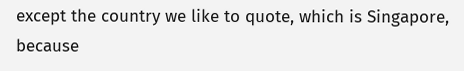except the country we like to quote, which is Singapore, because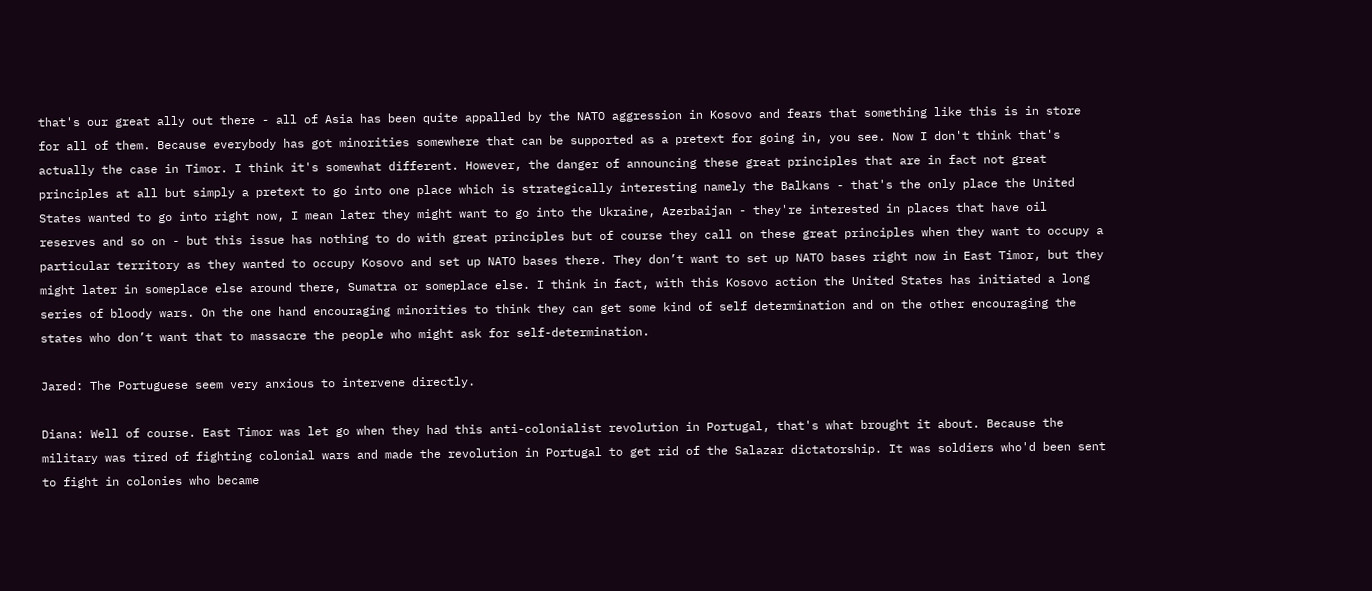that's our great ally out there - all of Asia has been quite appalled by the NATO aggression in Kosovo and fears that something like this is in store for all of them. Because everybody has got minorities somewhere that can be supported as a pretext for going in, you see. Now I don't think that's actually the case in Timor. I think it's somewhat different. However, the danger of announcing these great principles that are in fact not great principles at all but simply a pretext to go into one place which is strategically interesting namely the Balkans - that's the only place the United States wanted to go into right now, I mean later they might want to go into the Ukraine, Azerbaijan - they're interested in places that have oil reserves and so on - but this issue has nothing to do with great principles but of course they call on these great principles when they want to occupy a particular territory as they wanted to occupy Kosovo and set up NATO bases there. They don’t want to set up NATO bases right now in East Timor, but they might later in someplace else around there, Sumatra or someplace else. I think in fact, with this Kosovo action the United States has initiated a long series of bloody wars. On the one hand encouraging minorities to think they can get some kind of self determination and on the other encouraging the states who don’t want that to massacre the people who might ask for self-determination.

Jared: The Portuguese seem very anxious to intervene directly.

Diana: Well of course. East Timor was let go when they had this anti-colonialist revolution in Portugal, that's what brought it about. Because the military was tired of fighting colonial wars and made the revolution in Portugal to get rid of the Salazar dictatorship. It was soldiers who'd been sent to fight in colonies who became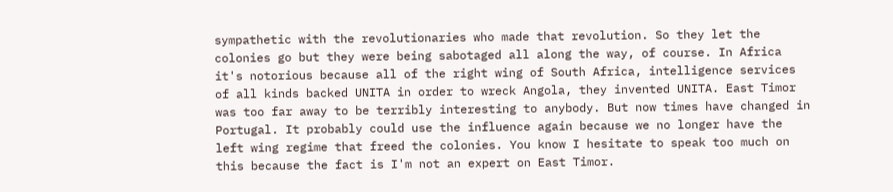sympathetic with the revolutionaries who made that revolution. So they let the colonies go but they were being sabotaged all along the way, of course. In Africa it's notorious because all of the right wing of South Africa, intelligence services of all kinds backed UNITA in order to wreck Angola, they invented UNITA. East Timor was too far away to be terribly interesting to anybody. But now times have changed in Portugal. It probably could use the influence again because we no longer have the left wing regime that freed the colonies. You know I hesitate to speak too much on this because the fact is I'm not an expert on East Timor.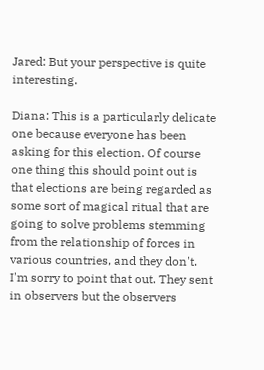Jared: But your perspective is quite interesting.

Diana: This is a particularly delicate one because everyone has been asking for this election. Of course one thing this should point out is that elections are being regarded as some sort of magical ritual that are going to solve problems stemming from the relationship of forces in various countries, and they don't. I'm sorry to point that out. They sent in observers but the observers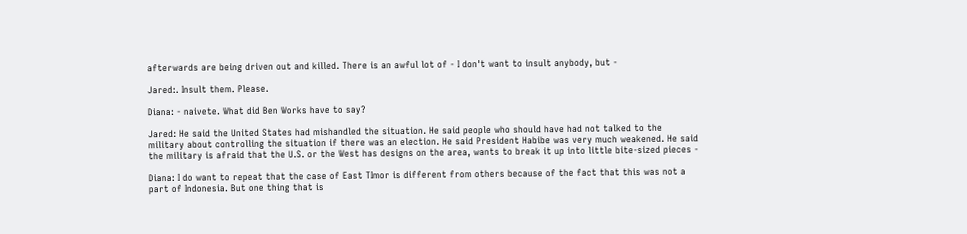afterwards are being driven out and killed. There is an awful lot of - I don't want to insult anybody, but -

Jared:. Insult them. Please.

Diana: - naivete. What did Ben Works have to say?

Jared: He said the United States had mishandled the situation. He said people who should have had not talked to the military about controlling the situation if there was an election. He said President Habibe was very much weakened. He said the military is afraid that the U.S. or the West has designs on the area, wants to break it up into little bite-sized pieces -

Diana: I do want to repeat that the case of East TImor is different from others because of the fact that this was not a part of Indonesia. But one thing that is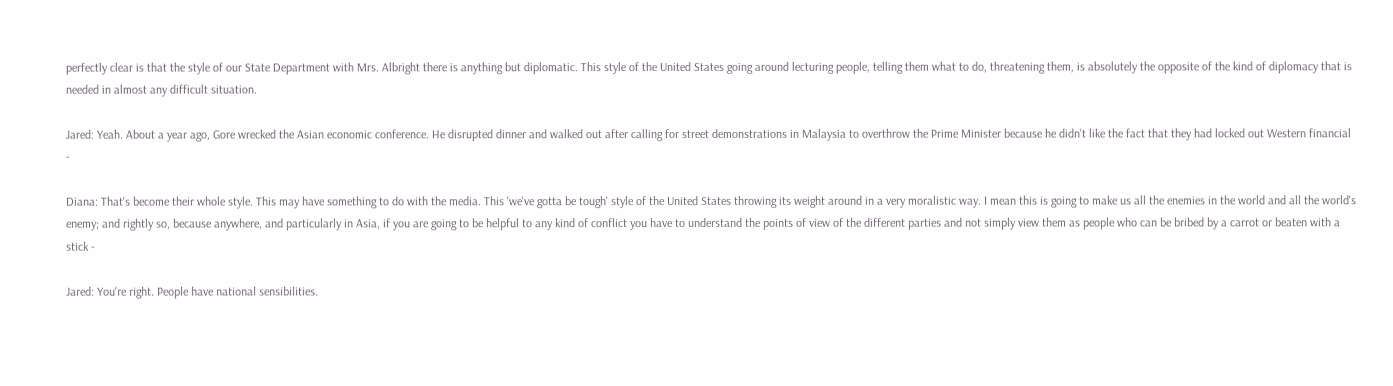perfectly clear is that the style of our State Department with Mrs. Albright there is anything but diplomatic. This style of the United States going around lecturing people, telling them what to do, threatening them, is absolutely the opposite of the kind of diplomacy that is needed in almost any difficult situation.

Jared: Yeah. About a year ago, Gore wrecked the Asian economic conference. He disrupted dinner and walked out after calling for street demonstrations in Malaysia to overthrow the Prime Minister because he didn't like the fact that they had locked out Western financial -

Diana: That's become their whole style. This may have something to do with the media. This 'we've gotta be tough' style of the United States throwing its weight around in a very moralistic way. I mean this is going to make us all the enemies in the world and all the world's enemy; and rightly so, because anywhere, and particularly in Asia, if you are going to be helpful to any kind of conflict you have to understand the points of view of the different parties and not simply view them as people who can be bribed by a carrot or beaten with a stick -

Jared: You're right. People have national sensibilities.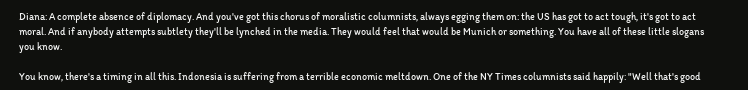Diana: A complete absence of diplomacy. And you've got this chorus of moralistic columnists, always egging them on: the US has got to act tough, it's got to act moral. And if anybody attempts subtlety they'll be lynched in the media. They would feel that would be Munich or something. You have all of these little slogans you know.

You know, there's a timing in all this. Indonesia is suffering from a terrible economic meltdown. One of the NY Times columnists said happily: "Well that's good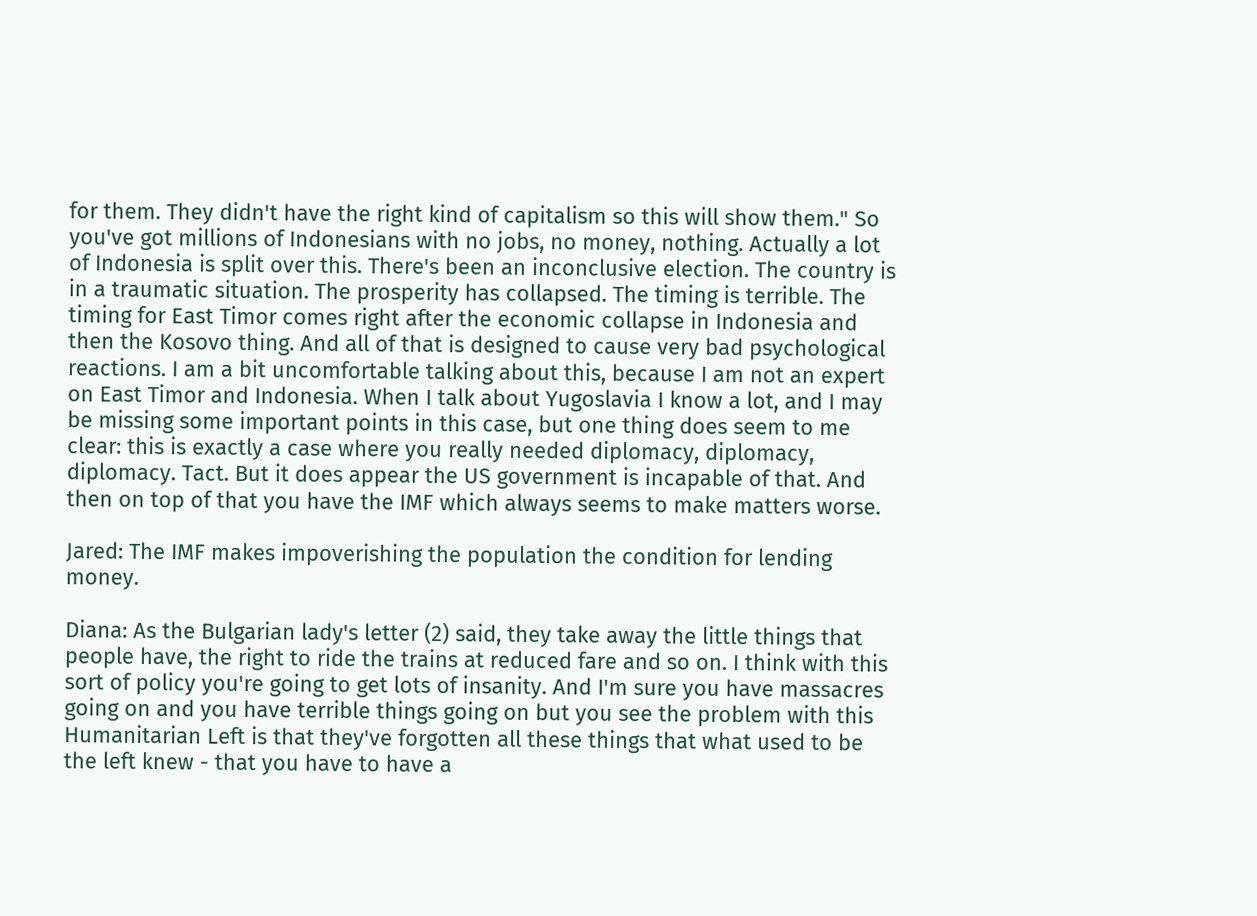for them. They didn't have the right kind of capitalism so this will show them." So you've got millions of Indonesians with no jobs, no money, nothing. Actually a lot of Indonesia is split over this. There's been an inconclusive election. The country is in a traumatic situation. The prosperity has collapsed. The timing is terrible. The timing for East Timor comes right after the economic collapse in Indonesia and then the Kosovo thing. And all of that is designed to cause very bad psychological reactions. I am a bit uncomfortable talking about this, because I am not an expert on East Timor and Indonesia. When I talk about Yugoslavia I know a lot, and I may be missing some important points in this case, but one thing does seem to me clear: this is exactly a case where you really needed diplomacy, diplomacy, diplomacy. Tact. But it does appear the US government is incapable of that. And then on top of that you have the IMF which always seems to make matters worse.

Jared: The IMF makes impoverishing the population the condition for lending money.

Diana: As the Bulgarian lady's letter (2) said, they take away the little things that people have, the right to ride the trains at reduced fare and so on. I think with this sort of policy you're going to get lots of insanity. And I'm sure you have massacres going on and you have terrible things going on but you see the problem with this Humanitarian Left is that they've forgotten all these things that what used to be the left knew - that you have to have a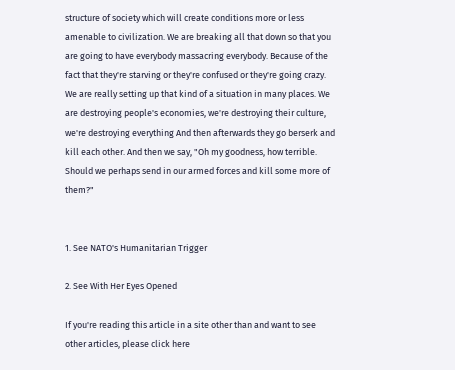structure of society which will create conditions more or less amenable to civilization. We are breaking all that down so that you are going to have everybody massacring everybody. Because of the fact that they're starving or they're confused or they're going crazy. We are really setting up that kind of a situation in many places. We are destroying people's economies, we're destroying their culture, we're destroying everything And then afterwards they go berserk and kill each other. And then we say, "Oh my goodness, how terrible. Should we perhaps send in our armed forces and kill some more of them?"


1. See NATO's Humanitarian Trigger

2. See With Her Eyes Opened

If you're reading this article in a site other than and want to see other articles, please click here